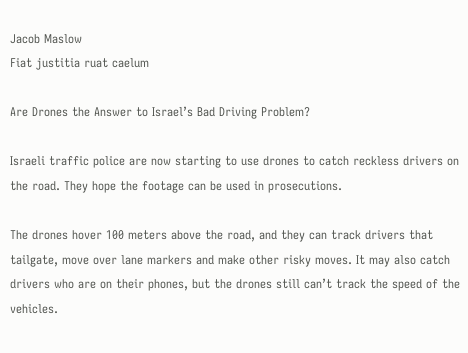Jacob Maslow
Fiat justitia ruat caelum

Are Drones the Answer to Israel’s Bad Driving Problem?

Israeli traffic police are now starting to use drones to catch reckless drivers on the road. They hope the footage can be used in prosecutions.

The drones hover 100 meters above the road, and they can track drivers that tailgate, move over lane markers and make other risky moves. It may also catch drivers who are on their phones, but the drones still can’t track the speed of the vehicles.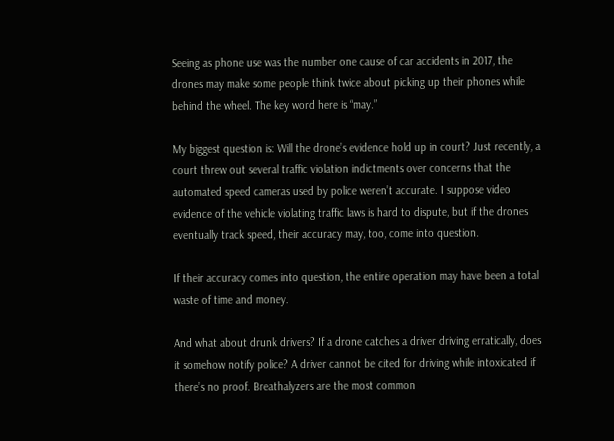Seeing as phone use was the number one cause of car accidents in 2017, the drones may make some people think twice about picking up their phones while behind the wheel. The key word here is “may.”

My biggest question is: Will the drone’s evidence hold up in court? Just recently, a court threw out several traffic violation indictments over concerns that the automated speed cameras used by police weren’t accurate. I suppose video evidence of the vehicle violating traffic laws is hard to dispute, but if the drones eventually track speed, their accuracy may, too, come into question.

If their accuracy comes into question, the entire operation may have been a total waste of time and money.

And what about drunk drivers? If a drone catches a driver driving erratically, does it somehow notify police? A driver cannot be cited for driving while intoxicated if there’s no proof. Breathalyzers are the most common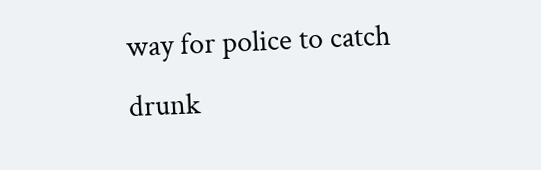way for police to catch drunk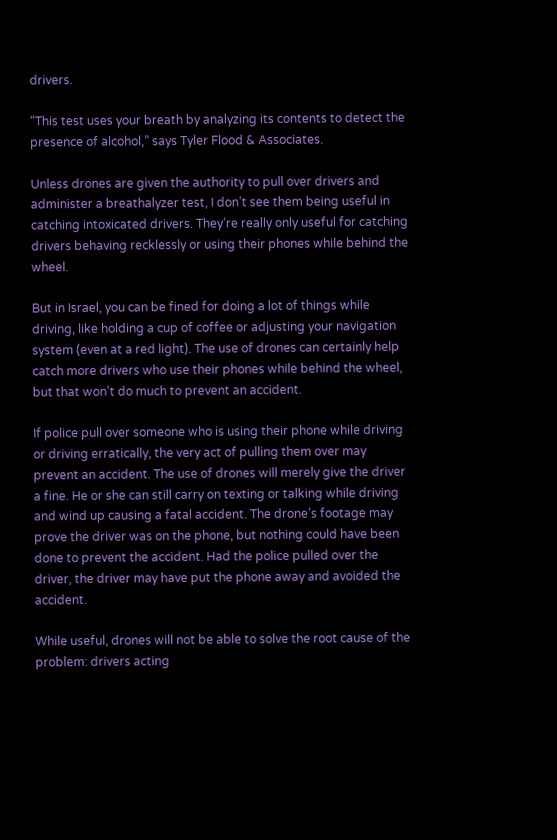drivers.

“This test uses your breath by analyzing its contents to detect the presence of alcohol,” says Tyler Flood & Associates.

Unless drones are given the authority to pull over drivers and administer a breathalyzer test, I don’t see them being useful in catching intoxicated drivers. They’re really only useful for catching drivers behaving recklessly or using their phones while behind the wheel.

But in Israel, you can be fined for doing a lot of things while driving, like holding a cup of coffee or adjusting your navigation system (even at a red light). The use of drones can certainly help catch more drivers who use their phones while behind the wheel, but that won’t do much to prevent an accident.

If police pull over someone who is using their phone while driving or driving erratically, the very act of pulling them over may prevent an accident. The use of drones will merely give the driver a fine. He or she can still carry on texting or talking while driving and wind up causing a fatal accident. The drone’s footage may prove the driver was on the phone, but nothing could have been done to prevent the accident. Had the police pulled over the driver, the driver may have put the phone away and avoided the accident.

While useful, drones will not be able to solve the root cause of the problem: drivers acting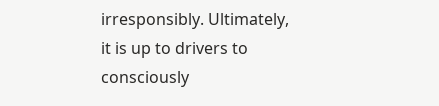irresponsibly. Ultimately, it is up to drivers to consciously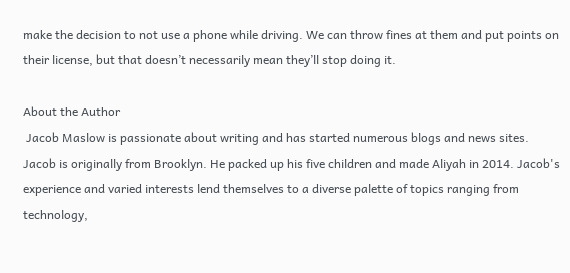make the decision to not use a phone while driving. We can throw fines at them and put points on their license, but that doesn’t necessarily mean they’ll stop doing it.

About the Author
 Jacob Maslow is passionate about writing and has started numerous blogs and news sites. Jacob is originally from Brooklyn. He packed up his five children and made Aliyah in 2014. Jacob's experience and varied interests lend themselves to a diverse palette of topics ranging from technology,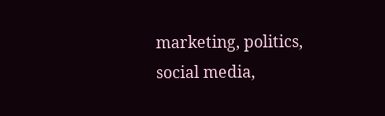marketing, politics, social media,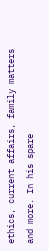ethics, current affairs, family matters and more. In his spare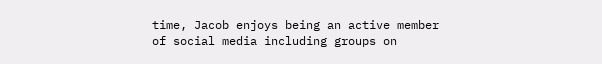time, Jacob enjoys being an active member of social media including groups on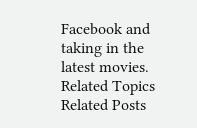Facebook and taking in the latest movies.
Related Topics
Related Posts